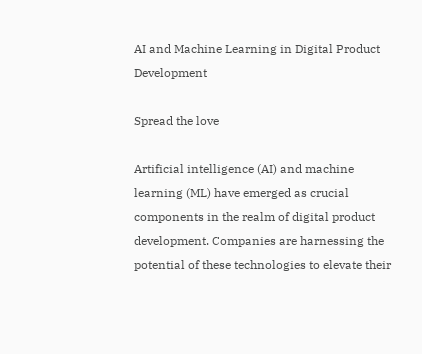AI and Machine Learning in Digital Product Development

Spread the love

Artificial intelligence (AI) and machine learning (ML) have emerged as crucial components in the realm of digital product development. Companies are harnessing the potential of these technologies to elevate their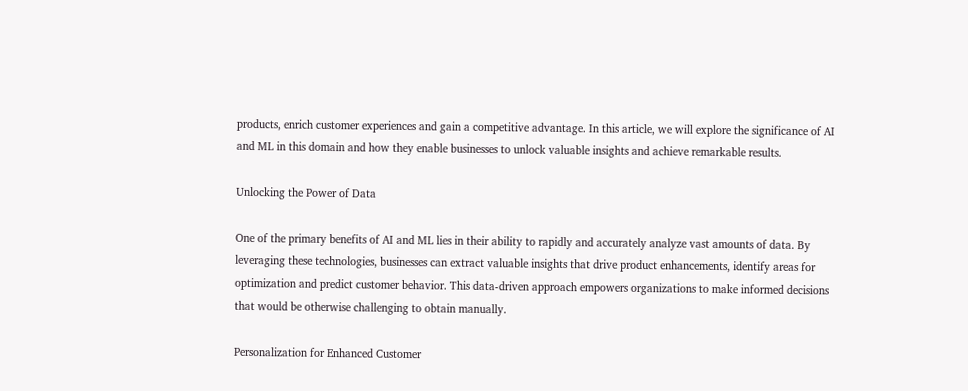products, enrich customer experiences and gain a competitive advantage. In this article, we will explore the significance of AI and ML in this domain and how they enable businesses to unlock valuable insights and achieve remarkable results.

Unlocking the Power of Data

One of the primary benefits of AI and ML lies in their ability to rapidly and accurately analyze vast amounts of data. By leveraging these technologies, businesses can extract valuable insights that drive product enhancements, identify areas for optimization and predict customer behavior. This data-driven approach empowers organizations to make informed decisions that would be otherwise challenging to obtain manually.

Personalization for Enhanced Customer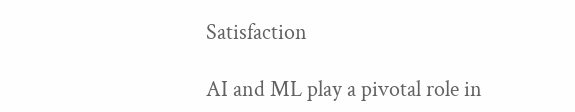Satisfaction

AI and ML play a pivotal role in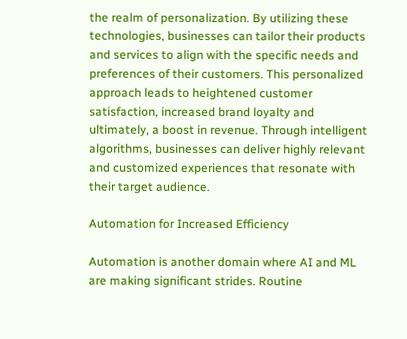the realm of personalization. By utilizing these technologies, businesses can tailor their products and services to align with the specific needs and preferences of their customers. This personalized approach leads to heightened customer satisfaction, increased brand loyalty and ultimately, a boost in revenue. Through intelligent algorithms, businesses can deliver highly relevant and customized experiences that resonate with their target audience.

Automation for Increased Efficiency

Automation is another domain where AI and ML are making significant strides. Routine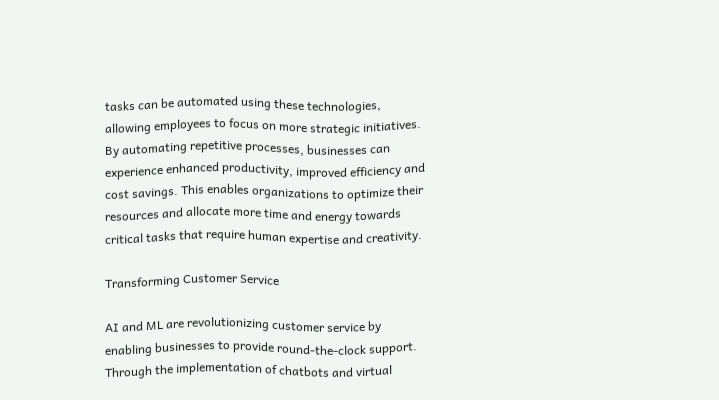tasks can be automated using these technologies, allowing employees to focus on more strategic initiatives. By automating repetitive processes, businesses can experience enhanced productivity, improved efficiency and cost savings. This enables organizations to optimize their resources and allocate more time and energy towards critical tasks that require human expertise and creativity.

Transforming Customer Service

AI and ML are revolutionizing customer service by enabling businesses to provide round-the-clock support. Through the implementation of chatbots and virtual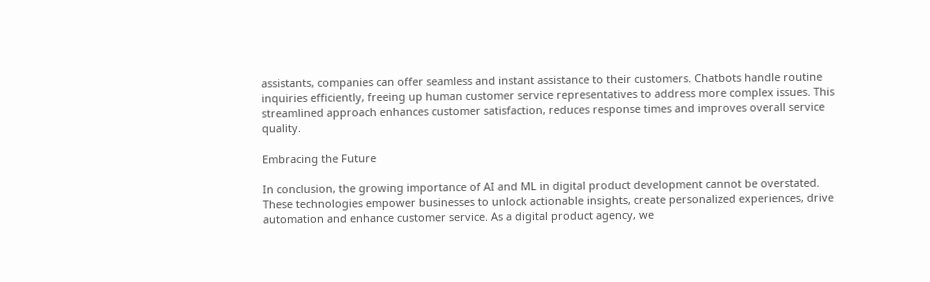assistants, companies can offer seamless and instant assistance to their customers. Chatbots handle routine inquiries efficiently, freeing up human customer service representatives to address more complex issues. This streamlined approach enhances customer satisfaction, reduces response times and improves overall service quality.

Embracing the Future

In conclusion, the growing importance of AI and ML in digital product development cannot be overstated. These technologies empower businesses to unlock actionable insights, create personalized experiences, drive automation and enhance customer service. As a digital product agency, we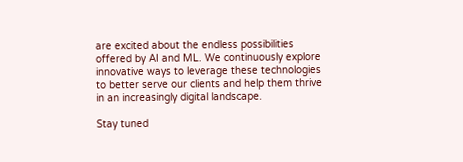are excited about the endless possibilities offered by AI and ML. We continuously explore innovative ways to leverage these technologies to better serve our clients and help them thrive in an increasingly digital landscape.

Stay tuned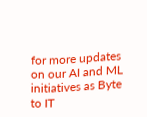for more updates on our AI and ML initiatives as Byte to IT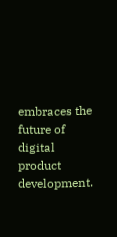embraces the future of digital product development.